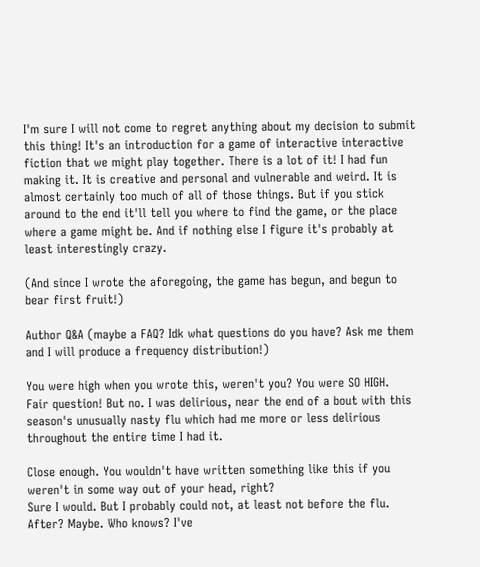I'm sure I will not come to regret anything about my decision to submit this thing! It's an introduction for a game of interactive interactive fiction that we might play together. There is a lot of it! I had fun making it. It is creative and personal and vulnerable and weird. It is almost certainly too much of all of those things. But if you stick around to the end it'll tell you where to find the game, or the place where a game might be. And if nothing else I figure it's probably at least interestingly crazy.

(And since I wrote the aforegoing, the game has begun, and begun to bear first fruit!)

Author Q&A (maybe a FAQ? Idk what questions do you have? Ask me them and I will produce a frequency distribution!)

You were high when you wrote this, weren't you? You were SO HIGH.
Fair question! But no. I was delirious, near the end of a bout with this season's unusually nasty flu which had me more or less delirious throughout the entire time I had it.

Close enough. You wouldn't have written something like this if you weren't in some way out of your head, right?
Sure I would. But I probably could not, at least not before the flu. After? Maybe. Who knows? I've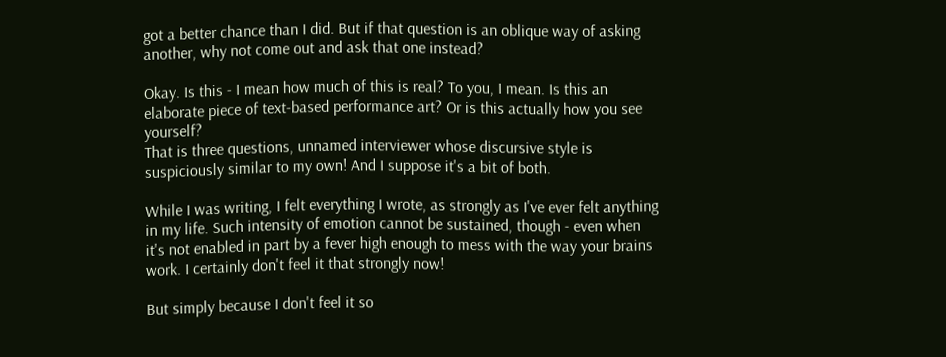got a better chance than I did. But if that question is an oblique way of asking another, why not come out and ask that one instead?

Okay. Is this - I mean how much of this is real? To you, I mean. Is this an elaborate piece of text-based performance art? Or is this actually how you see yourself?
That is three questions, unnamed interviewer whose discursive style is suspiciously similar to my own! And I suppose it's a bit of both.

While I was writing, I felt everything I wrote, as strongly as I've ever felt anything in my life. Such intensity of emotion cannot be sustained, though - even when it's not enabled in part by a fever high enough to mess with the way your brains work. I certainly don't feel it that strongly now!

But simply because I don't feel it so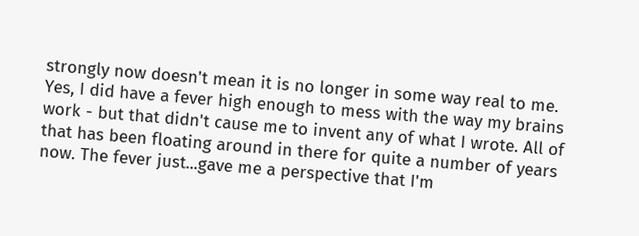strongly now doesn't mean it is no longer in some way real to me. Yes, I did have a fever high enough to mess with the way my brains work - but that didn't cause me to invent any of what I wrote. All of that has been floating around in there for quite a number of years now. The fever just...gave me a perspective that I'm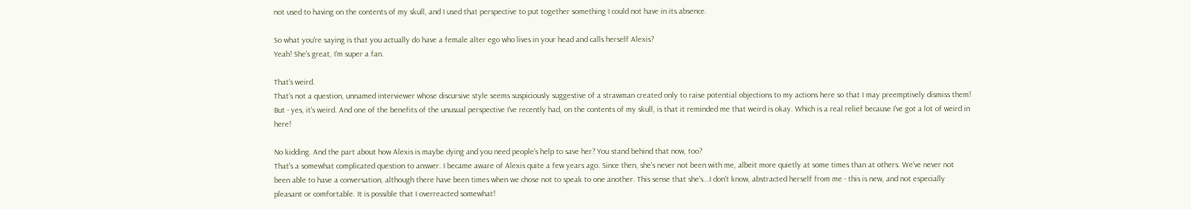not used to having on the contents of my skull, and I used that perspective to put together something I could not have in its absence.

So what you're saying is that you actually do have a female alter ego who lives in your head and calls herself Alexis?
Yeah! She's great, I'm super a fan.

That's weird.
That's not a question, unnamed interviewer whose discursive style seems suspiciously suggestive of a strawman created only to raise potential objections to my actions here so that I may preemptively dismiss them! But - yes, it's weird. And one of the benefits of the unusual perspective I've recently had, on the contents of my skull, is that it reminded me that weird is okay. Which is a real relief because I've got a lot of weird in here!

No kidding. And the part about how Alexis is maybe dying and you need people's help to save her? You stand behind that now, too?
That's a somewhat complicated question to answer. I became aware of Alexis quite a few years ago. Since then, she's never not been with me, albeit more quietly at some times than at others. We've never not been able to have a conversation, although there have been times when we chose not to speak to one another. This sense that she's...I don't know, abstracted herself from me - this is new, and not especially pleasant or comfortable. It is possible that I overreacted somewhat!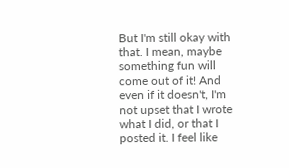But I'm still okay with that. I mean, maybe something fun will come out of it! And even if it doesn't, I'm not upset that I wrote what I did, or that I posted it. I feel like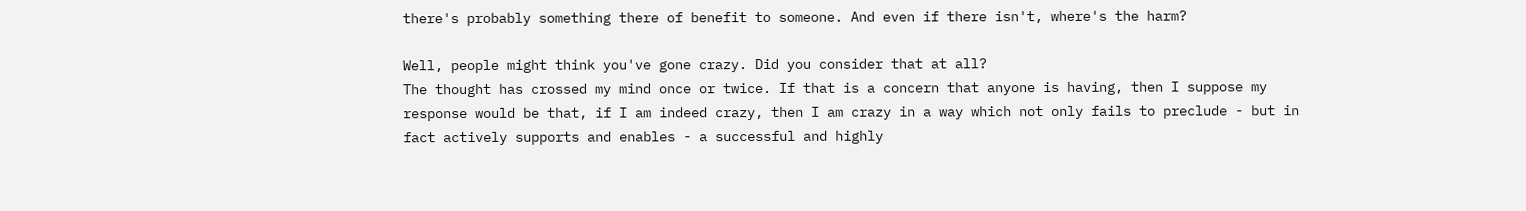there's probably something there of benefit to someone. And even if there isn't, where's the harm?

Well, people might think you've gone crazy. Did you consider that at all?
The thought has crossed my mind once or twice. If that is a concern that anyone is having, then I suppose my response would be that, if I am indeed crazy, then I am crazy in a way which not only fails to preclude - but in fact actively supports and enables - a successful and highly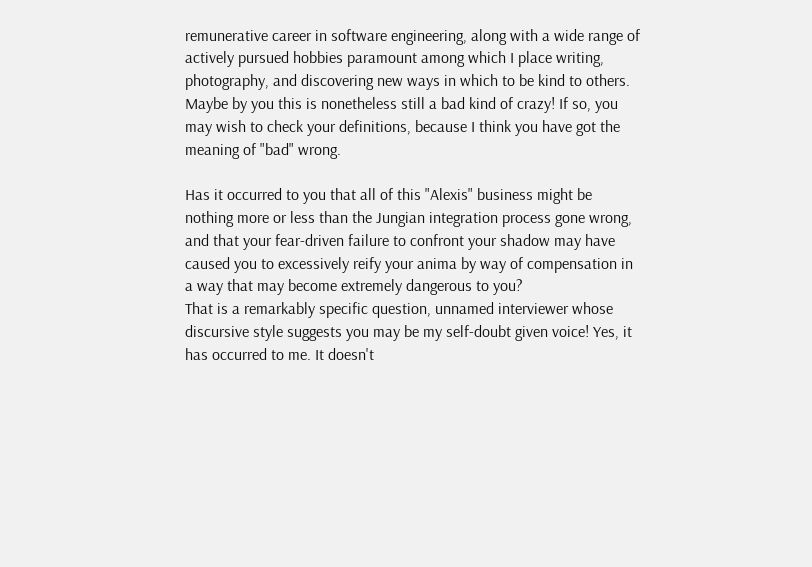remunerative career in software engineering, along with a wide range of actively pursued hobbies paramount among which I place writing, photography, and discovering new ways in which to be kind to others. Maybe by you this is nonetheless still a bad kind of crazy! If so, you may wish to check your definitions, because I think you have got the meaning of "bad" wrong.

Has it occurred to you that all of this "Alexis" business might be nothing more or less than the Jungian integration process gone wrong, and that your fear-driven failure to confront your shadow may have caused you to excessively reify your anima by way of compensation in a way that may become extremely dangerous to you?
That is a remarkably specific question, unnamed interviewer whose discursive style suggests you may be my self-doubt given voice! Yes, it has occurred to me. It doesn't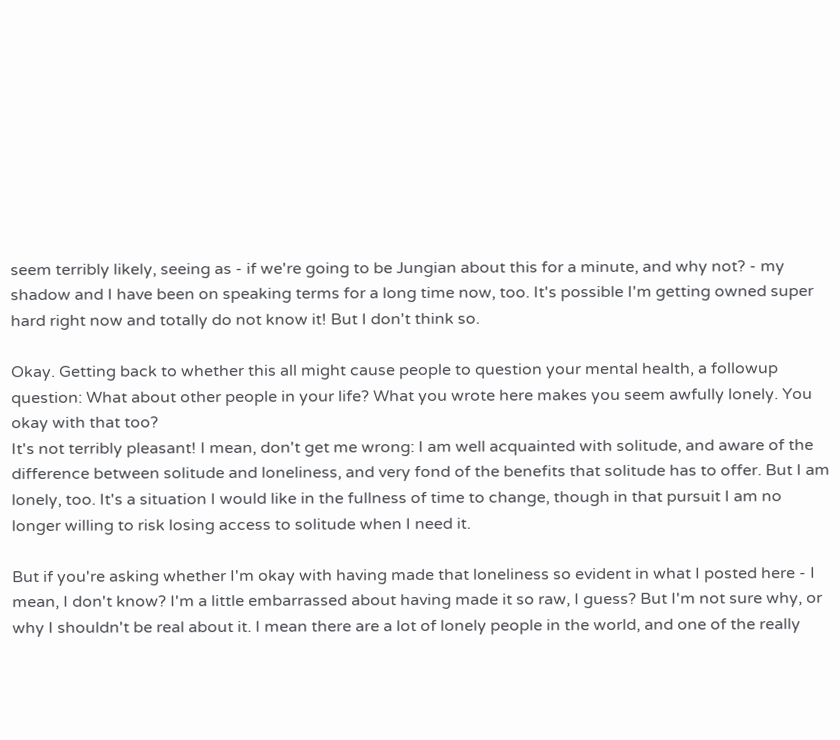seem terribly likely, seeing as - if we're going to be Jungian about this for a minute, and why not? - my shadow and I have been on speaking terms for a long time now, too. It's possible I'm getting owned super hard right now and totally do not know it! But I don't think so.

Okay. Getting back to whether this all might cause people to question your mental health, a followup question: What about other people in your life? What you wrote here makes you seem awfully lonely. You okay with that too?
It's not terribly pleasant! I mean, don't get me wrong: I am well acquainted with solitude, and aware of the difference between solitude and loneliness, and very fond of the benefits that solitude has to offer. But I am lonely, too. It's a situation I would like in the fullness of time to change, though in that pursuit I am no longer willing to risk losing access to solitude when I need it.

But if you're asking whether I'm okay with having made that loneliness so evident in what I posted here - I mean, I don't know? I'm a little embarrassed about having made it so raw, I guess? But I'm not sure why, or why I shouldn't be real about it. I mean there are a lot of lonely people in the world, and one of the really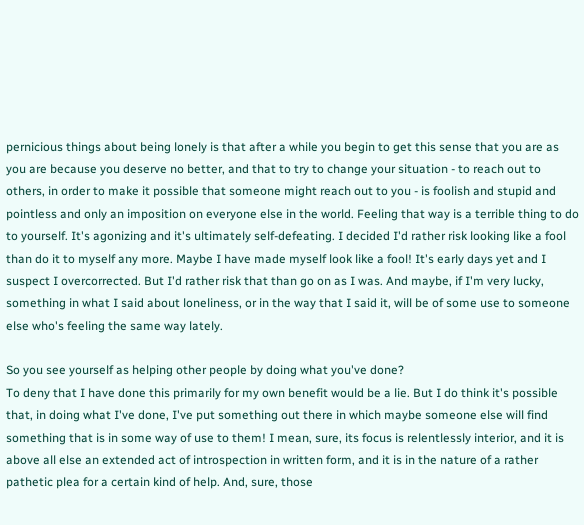pernicious things about being lonely is that after a while you begin to get this sense that you are as you are because you deserve no better, and that to try to change your situation - to reach out to others, in order to make it possible that someone might reach out to you - is foolish and stupid and pointless and only an imposition on everyone else in the world. Feeling that way is a terrible thing to do to yourself. It's agonizing and it's ultimately self-defeating. I decided I'd rather risk looking like a fool than do it to myself any more. Maybe I have made myself look like a fool! It's early days yet and I suspect I overcorrected. But I'd rather risk that than go on as I was. And maybe, if I'm very lucky, something in what I said about loneliness, or in the way that I said it, will be of some use to someone else who's feeling the same way lately.

So you see yourself as helping other people by doing what you've done?
To deny that I have done this primarily for my own benefit would be a lie. But I do think it's possible that, in doing what I've done, I've put something out there in which maybe someone else will find something that is in some way of use to them! I mean, sure, its focus is relentlessly interior, and it is above all else an extended act of introspection in written form, and it is in the nature of a rather pathetic plea for a certain kind of help. And, sure, those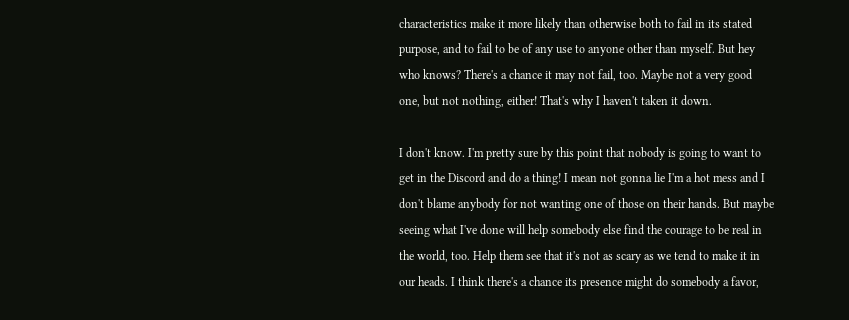characteristics make it more likely than otherwise both to fail in its stated purpose, and to fail to be of any use to anyone other than myself. But hey who knows? There's a chance it may not fail, too. Maybe not a very good one, but not nothing, either! That's why I haven't taken it down.

I don't know. I'm pretty sure by this point that nobody is going to want to get in the Discord and do a thing! I mean not gonna lie I'm a hot mess and I don't blame anybody for not wanting one of those on their hands. But maybe seeing what I've done will help somebody else find the courage to be real in the world, too. Help them see that it's not as scary as we tend to make it in our heads. I think there's a chance its presence might do somebody a favor,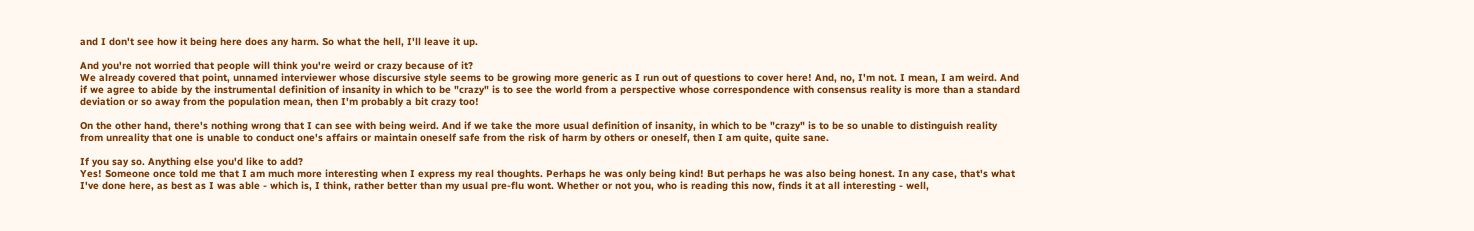and I don't see how it being here does any harm. So what the hell, I'll leave it up.

And you're not worried that people will think you're weird or crazy because of it?
We already covered that point, unnamed interviewer whose discursive style seems to be growing more generic as I run out of questions to cover here! And, no, I'm not. I mean, I am weird. And if we agree to abide by the instrumental definition of insanity in which to be "crazy" is to see the world from a perspective whose correspondence with consensus reality is more than a standard deviation or so away from the population mean, then I'm probably a bit crazy too!

On the other hand, there's nothing wrong that I can see with being weird. And if we take the more usual definition of insanity, in which to be "crazy" is to be so unable to distinguish reality from unreality that one is unable to conduct one's affairs or maintain oneself safe from the risk of harm by others or oneself, then I am quite, quite sane.

If you say so. Anything else you'd like to add?
Yes! Someone once told me that I am much more interesting when I express my real thoughts. Perhaps he was only being kind! But perhaps he was also being honest. In any case, that's what I've done here, as best as I was able - which is, I think, rather better than my usual pre-flu wont. Whether or not you, who is reading this now, finds it at all interesting - well,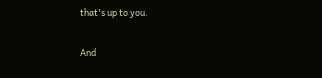that's up to you.

And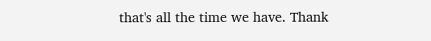that's all the time we have. Thank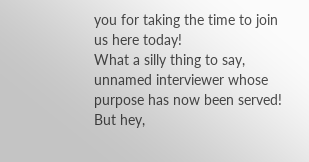you for taking the time to join us here today!
What a silly thing to say, unnamed interviewer whose purpose has now been served! But hey,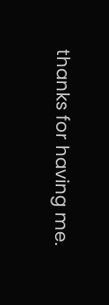thanks for having me.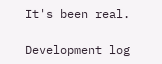It's been real.

Development log